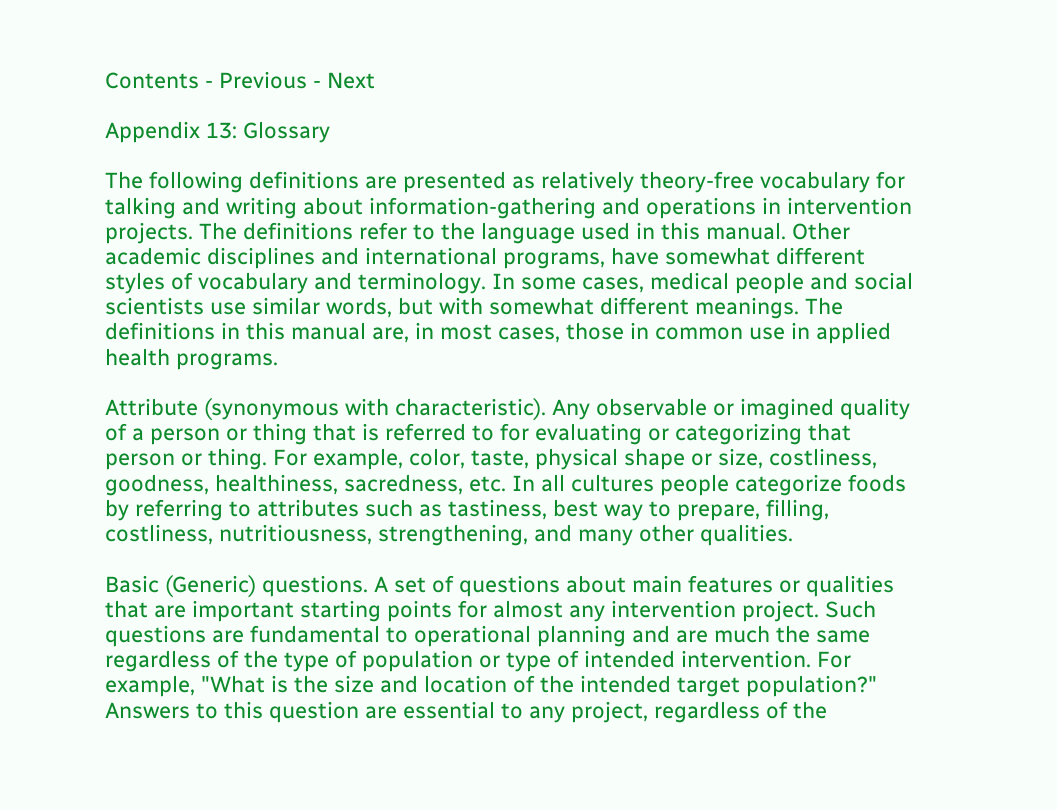Contents - Previous - Next

Appendix 13: Glossary

The following definitions are presented as relatively theory-free vocabulary for talking and writing about information-gathering and operations in intervention projects. The definitions refer to the language used in this manual. Other academic disciplines and international programs, have somewhat different styles of vocabulary and terminology. In some cases, medical people and social scientists use similar words, but with somewhat different meanings. The definitions in this manual are, in most cases, those in common use in applied health programs.

Attribute (synonymous with characteristic). Any observable or imagined quality of a person or thing that is referred to for evaluating or categorizing that person or thing. For example, color, taste, physical shape or size, costliness, goodness, healthiness, sacredness, etc. In all cultures people categorize foods by referring to attributes such as tastiness, best way to prepare, filling, costliness, nutritiousness, strengthening, and many other qualities.

Basic (Generic) questions. A set of questions about main features or qualities that are important starting points for almost any intervention project. Such questions are fundamental to operational planning and are much the same regardless of the type of population or type of intended intervention. For example, "What is the size and location of the intended target population?" Answers to this question are essential to any project, regardless of the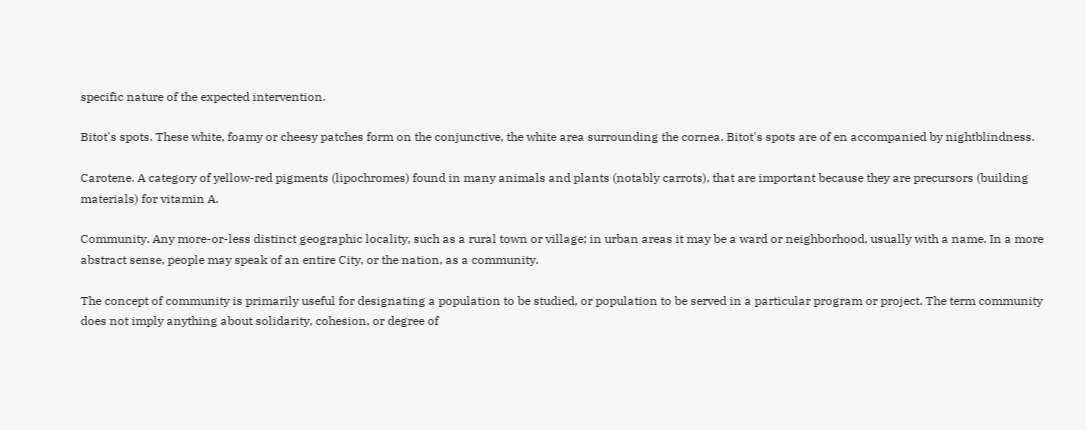specific nature of the expected intervention.

Bitot's spots. These white, foamy or cheesy patches form on the conjunctive, the white area surrounding the cornea. Bitot's spots are of en accompanied by nightblindness.

Carotene. A category of yellow-red pigments (lipochromes) found in many animals and plants (notably carrots), that are important because they are precursors (building materials) for vitamin A.

Community. Any more-or-less distinct geographic locality, such as a rural town or village; in urban areas it may be a ward or neighborhood, usually with a name. In a more abstract sense, people may speak of an entire City, or the nation, as a community.

The concept of community is primarily useful for designating a population to be studied, or population to be served in a particular program or project. The term community does not imply anything about solidarity, cohesion, or degree of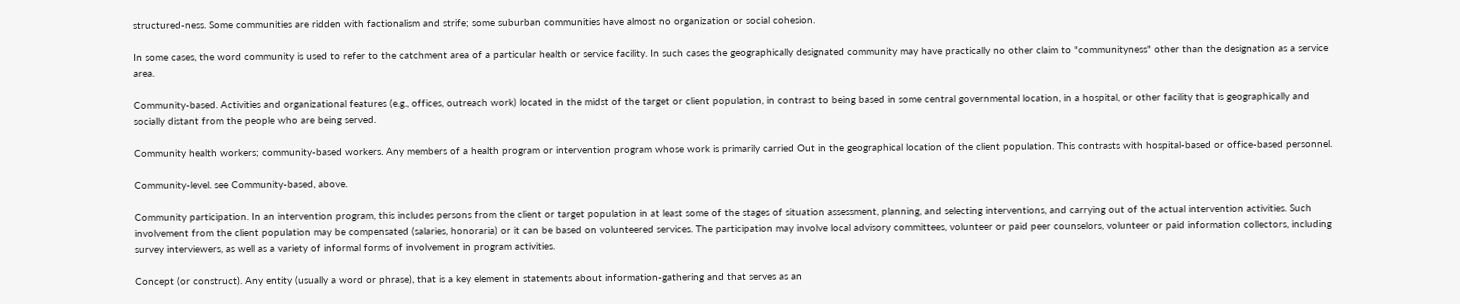structured-ness. Some communities are ridden with factionalism and strife; some suburban communities have almost no organization or social cohesion.

In some cases, the word community is used to refer to the catchment area of a particular health or service facility. In such cases the geographically designated community may have practically no other claim to "communityness" other than the designation as a service area.

Community-based. Activities and organizational features (e.g., offices, outreach work) located in the midst of the target or client population, in contrast to being based in some central governmental location, in a hospital, or other facility that is geographically and socially distant from the people who are being served.

Community health workers; community-based workers. Any members of a health program or intervention program whose work is primarily carried Out in the geographical location of the client population. This contrasts with hospital-based or office-based personnel.

Community-level. see Community-based, above.

Community participation. In an intervention program, this includes persons from the client or target population in at least some of the stages of situation assessment, planning, and selecting interventions, and carrying out of the actual intervention activities. Such involvement from the client population may be compensated (salaries, honoraria) or it can be based on volunteered services. The participation may involve local advisory committees, volunteer or paid peer counselors, volunteer or paid information collectors, including survey interviewers, as well as a variety of informal forms of involvement in program activities.

Concept (or construct). Any entity (usually a word or phrase), that is a key element in statements about information-gathering and that serves as an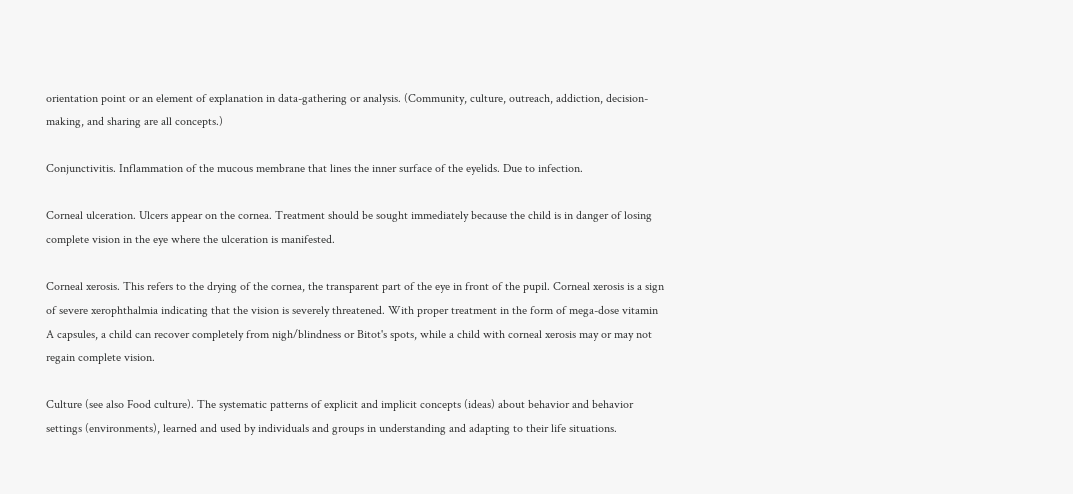orientation point or an element of explanation in data-gathering or analysis. (Community, culture, outreach, addiction, decision-making, and sharing are all concepts.)

Conjunctivitis. Inflammation of the mucous membrane that lines the inner surface of the eyelids. Due to infection.

Corneal ulceration. Ulcers appear on the cornea. Treatment should be sought immediately because the child is in danger of losing complete vision in the eye where the ulceration is manifested.

Corneal xerosis. This refers to the drying of the cornea, the transparent part of the eye in front of the pupil. Corneal xerosis is a sign of severe xerophthalmia indicating that the vision is severely threatened. With proper treatment in the form of mega-dose vitamin A capsules, a child can recover completely from nigh/blindness or Bitot's spots, while a child with corneal xerosis may or may not regain complete vision.

Culture (see also Food culture). The systematic patterns of explicit and implicit concepts (ideas) about behavior and behavior settings (environments), learned and used by individuals and groups in understanding and adapting to their life situations.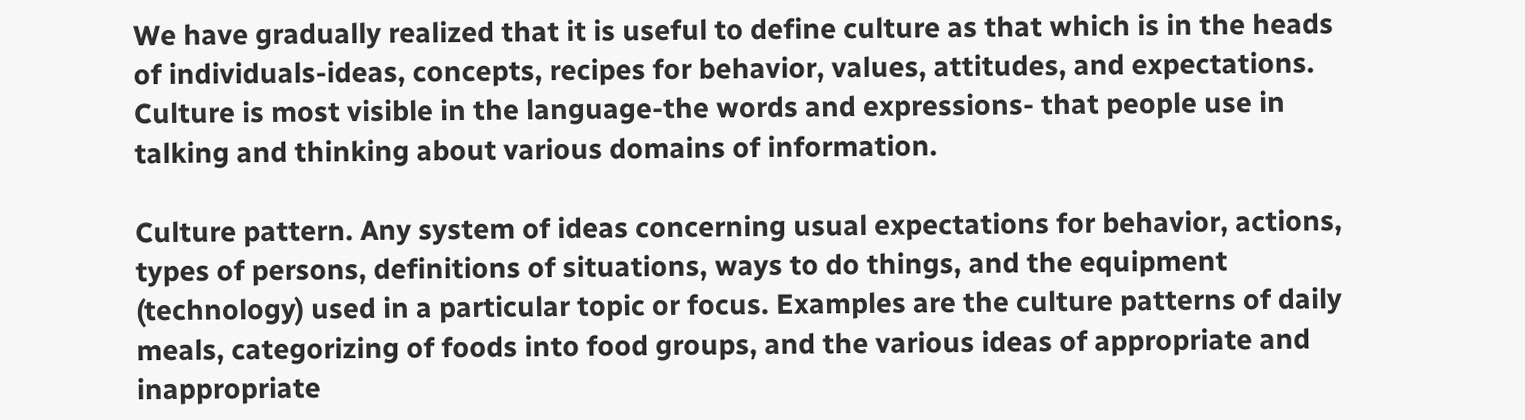We have gradually realized that it is useful to define culture as that which is in the heads of individuals-ideas, concepts, recipes for behavior, values, attitudes, and expectations. Culture is most visible in the language-the words and expressions- that people use in talking and thinking about various domains of information.

Culture pattern. Any system of ideas concerning usual expectations for behavior, actions, types of persons, definitions of situations, ways to do things, and the equipment (technology) used in a particular topic or focus. Examples are the culture patterns of daily meals, categorizing of foods into food groups, and the various ideas of appropriate and inappropriate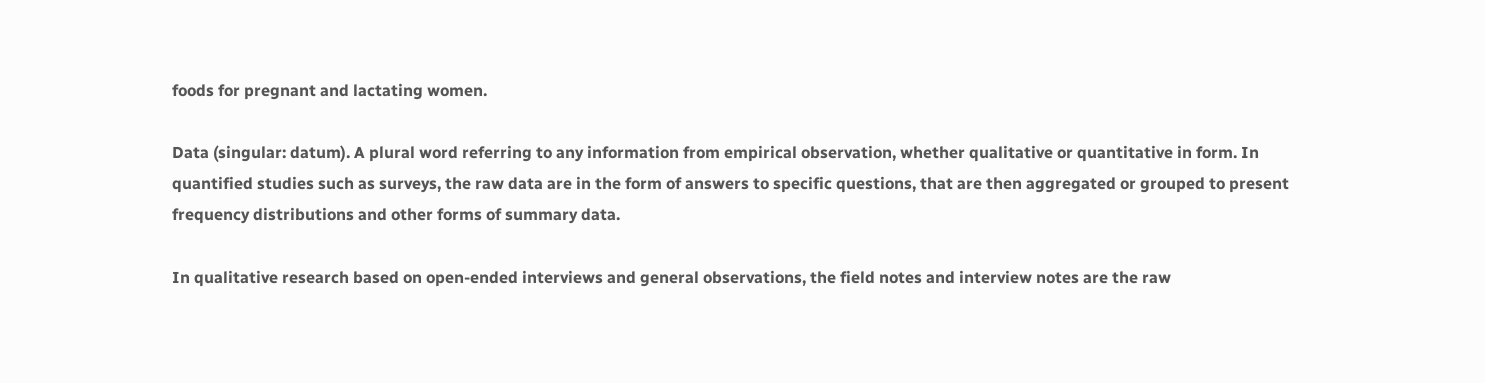foods for pregnant and lactating women.

Data (singular: datum). A plural word referring to any information from empirical observation, whether qualitative or quantitative in form. In quantified studies such as surveys, the raw data are in the form of answers to specific questions, that are then aggregated or grouped to present frequency distributions and other forms of summary data.

In qualitative research based on open-ended interviews and general observations, the field notes and interview notes are the raw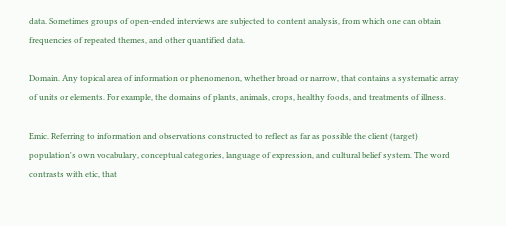data. Sometimes groups of open-ended interviews are subjected to content analysis, from which one can obtain frequencies of repeated themes, and other quantified data.

Domain. Any topical area of information or phenomenon, whether broad or narrow, that contains a systematic array of units or elements. For example, the domains of plants, animals, crops, healthy foods, and treatments of illness.

Emic. Referring to information and observations constructed to reflect as far as possible the client (target) population's own vocabulary, conceptual categories, language of expression, and cultural belief system. The word contrasts with etic, that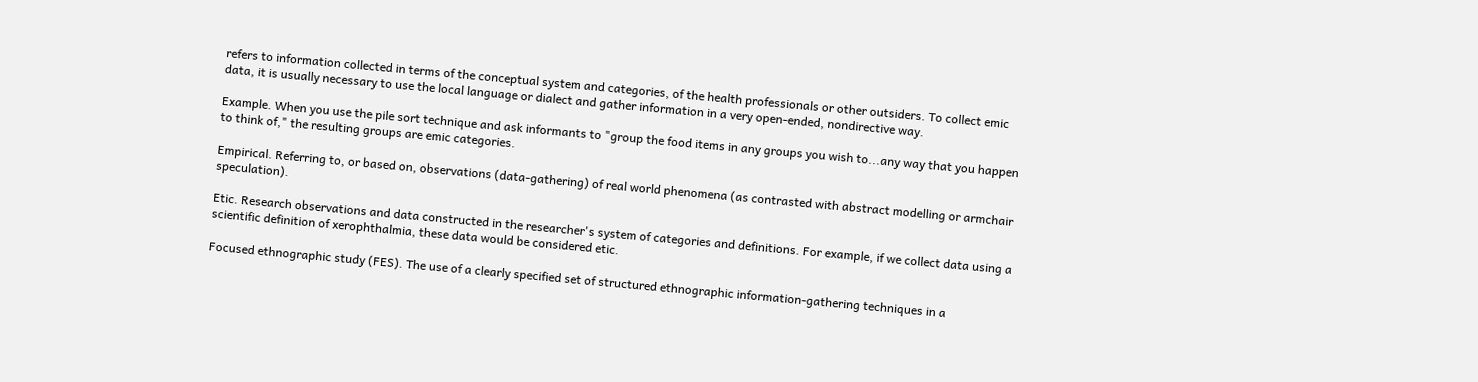refers to information collected in terms of the conceptual system and categories, of the health professionals or other outsiders. To collect emic data, it is usually necessary to use the local language or dialect and gather information in a very open-ended, nondirective way.

Example. When you use the pile sort technique and ask informants to "group the food items in any groups you wish to...any way that you happen to think of," the resulting groups are emic categories.

Empirical. Referring to, or based on, observations (data-gathering) of real world phenomena (as contrasted with abstract modelling or armchair speculation).

Etic. Research observations and data constructed in the researcher's system of categories and definitions. For example, if we collect data using a scientific definition of xerophthalmia, these data would be considered etic.

Focused ethnographic study (FES). The use of a clearly specified set of structured ethnographic information-gathering techniques in a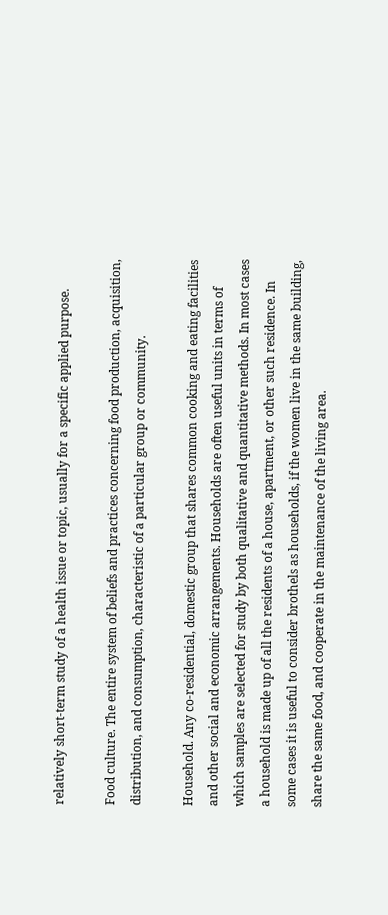relatively short-term study of a health issue or topic, usually for a specific applied purpose.

Food culture. The entire system of beliefs and practices concerning food production, acquisition, distribution, and consumption, characteristic of a particular group or community.

Household. Any co-residential, domestic group that shares common cooking and eating facilities and other social and economic arrangements. Households are often useful units in terms of which samples are selected for study by both qualitative and quantitative methods. In most cases a household is made up of all the residents of a house, apartment, or other such residence. In some cases it is useful to consider brothels as households, if the women live in the same building, share the same food, and cooperate in the maintenance of the living area.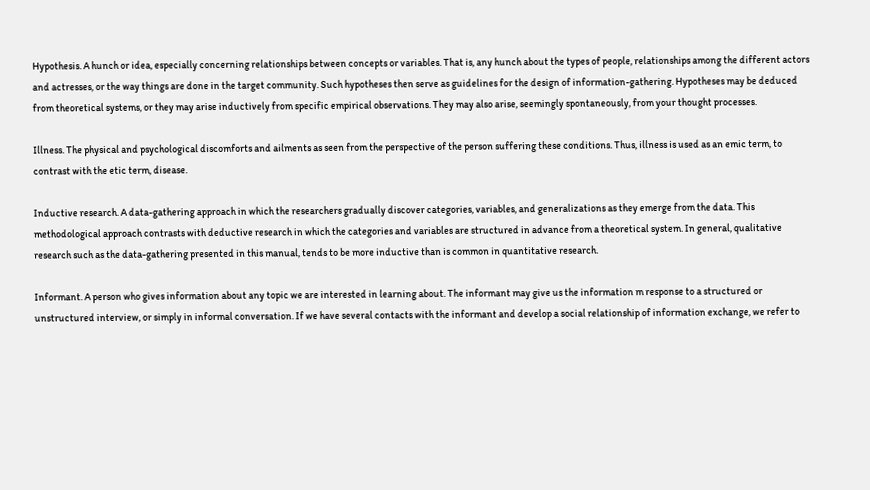Hypothesis. A hunch or idea, especially concerning relationships between concepts or variables. That is, any hunch about the types of people, relationships among the different actors and actresses, or the way things are done in the target community. Such hypotheses then serve as guidelines for the design of information-gathering. Hypotheses may be deduced from theoretical systems, or they may arise inductively from specific empirical observations. They may also arise, seemingly spontaneously, from your thought processes.

Illness. The physical and psychological discomforts and ailments as seen from the perspective of the person suffering these conditions. Thus, illness is used as an emic term, to contrast with the etic term, disease.

Inductive research. A data-gathering approach in which the researchers gradually discover categories, variables, and generalizations as they emerge from the data. This methodological approach contrasts with deductive research in which the categories and variables are structured in advance from a theoretical system. In general, qualitative research such as the data-gathering presented in this manual, tends to be more inductive than is common in quantitative research.

Informant. A person who gives information about any topic we are interested in learning about. The informant may give us the information m response to a structured or unstructured interview, or simply in informal conversation. If we have several contacts with the informant and develop a social relationship of information exchange, we refer to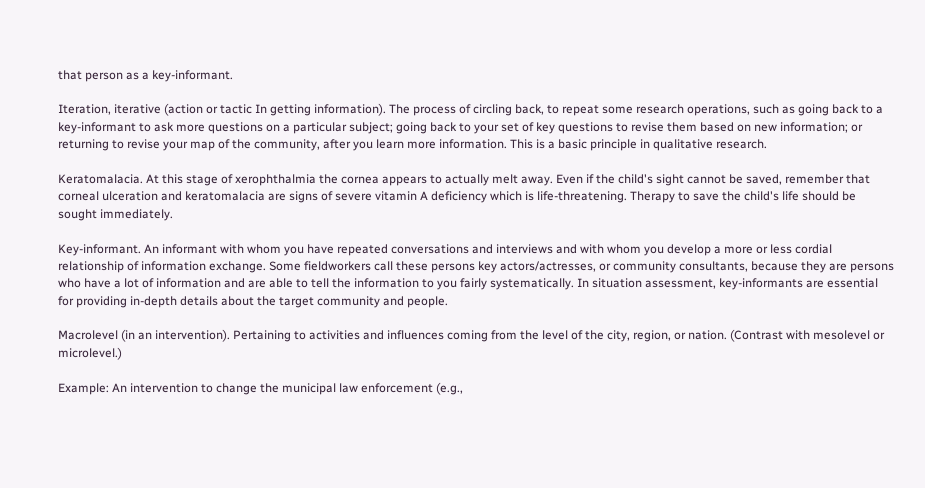that person as a key-informant.

Iteration, iterative (action or tactic In getting information). The process of circling back, to repeat some research operations, such as going back to a key-informant to ask more questions on a particular subject; going back to your set of key questions to revise them based on new information; or returning to revise your map of the community, after you learn more information. This is a basic principle in qualitative research.

Keratomalacia. At this stage of xerophthalmia the cornea appears to actually melt away. Even if the child's sight cannot be saved, remember that corneal ulceration and keratomalacia are signs of severe vitamin A deficiency which is life-threatening. Therapy to save the child's life should be sought immediately.

Key-informant. An informant with whom you have repeated conversations and interviews and with whom you develop a more or less cordial relationship of information exchange. Some fieldworkers call these persons key actors/actresses, or community consultants, because they are persons who have a lot of information and are able to tell the information to you fairly systematically. In situation assessment, key-informants are essential for providing in-depth details about the target community and people.

Macrolevel (in an intervention). Pertaining to activities and influences coming from the level of the city, region, or nation. (Contrast with mesolevel or microlevel.)

Example: An intervention to change the municipal law enforcement (e.g.,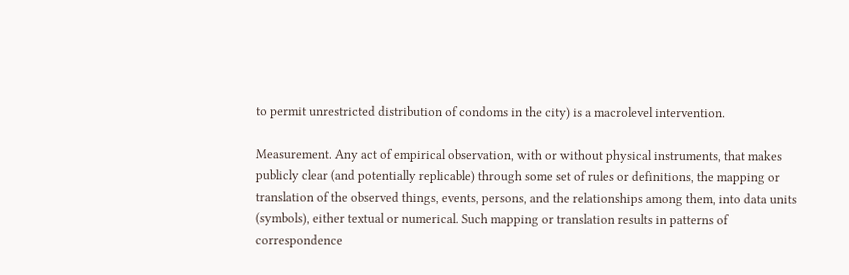to permit unrestricted distribution of condoms in the city) is a macrolevel intervention.

Measurement. Any act of empirical observation, with or without physical instruments, that makes publicly clear (and potentially replicable) through some set of rules or definitions, the mapping or translation of the observed things, events, persons, and the relationships among them, into data units (symbols), either textual or numerical. Such mapping or translation results in patterns of correspondence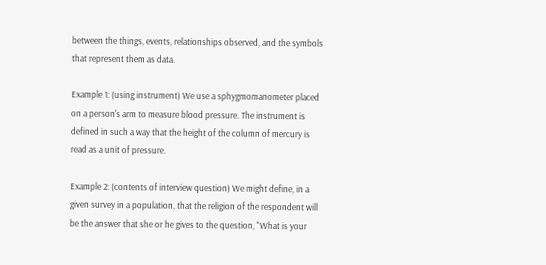between the things, events, relationships observed, and the symbols that represent them as data.

Example 1: (using instrument) We use a sphygmomanometer placed on a person's arm to measure blood pressure. The instrument is defined in such a way that the height of the column of mercury is read as a unit of pressure.

Example 2: (contents of interview question) We might define, in a given survey in a population, that the religion of the respondent will be the answer that she or he gives to the question, "What is your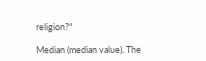religion?"

Median (median value). The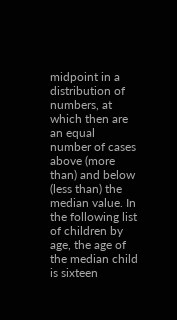midpoint in a distribution of numbers, at which then are an equal number of cases above (more than) and below (less than) the median value. In the following list of children by age, the age of the median child is sixteen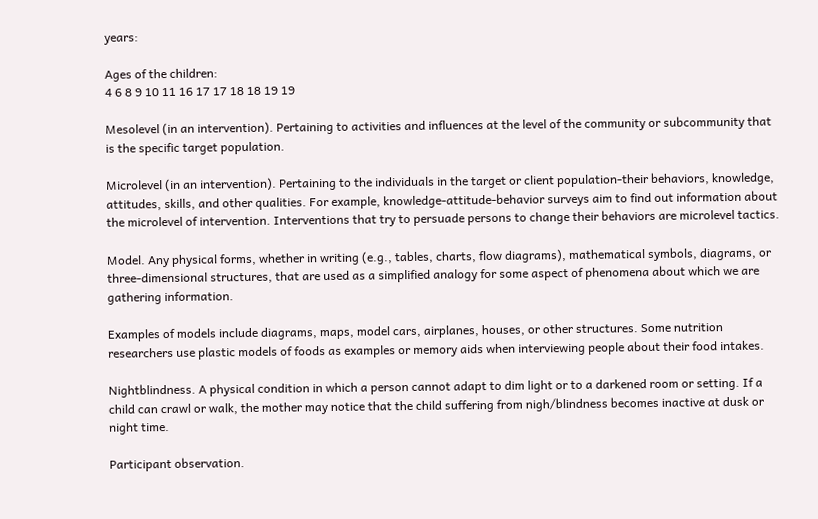years:

Ages of the children:
4 6 8 9 10 11 16 17 17 18 18 19 19

Mesolevel (in an intervention). Pertaining to activities and influences at the level of the community or subcommunity that is the specific target population.

Microlevel (in an intervention). Pertaining to the individuals in the target or client population-their behaviors, knowledge, attitudes, skills, and other qualities. For example, knowledge-attitude-behavior surveys aim to find out information about the microlevel of intervention. Interventions that try to persuade persons to change their behaviors are microlevel tactics.

Model. Any physical forms, whether in writing (e.g., tables, charts, flow diagrams), mathematical symbols, diagrams, or three-dimensional structures, that are used as a simplified analogy for some aspect of phenomena about which we are gathering information.

Examples of models include diagrams, maps, model cars, airplanes, houses, or other structures. Some nutrition researchers use plastic models of foods as examples or memory aids when interviewing people about their food intakes.

Nightblindness. A physical condition in which a person cannot adapt to dim light or to a darkened room or setting. If a child can crawl or walk, the mother may notice that the child suffering from nigh/blindness becomes inactive at dusk or night time.

Participant observation.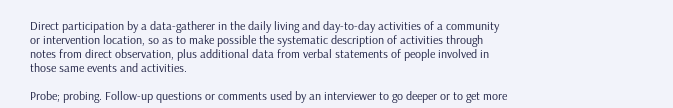Direct participation by a data-gatherer in the daily living and day-to-day activities of a community or intervention location, so as to make possible the systematic description of activities through notes from direct observation, plus additional data from verbal statements of people involved in those same events and activities.

Probe; probing. Follow-up questions or comments used by an interviewer to go deeper or to get more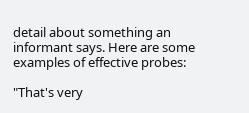detail about something an informant says. Here are some examples of effective probes:

"That's very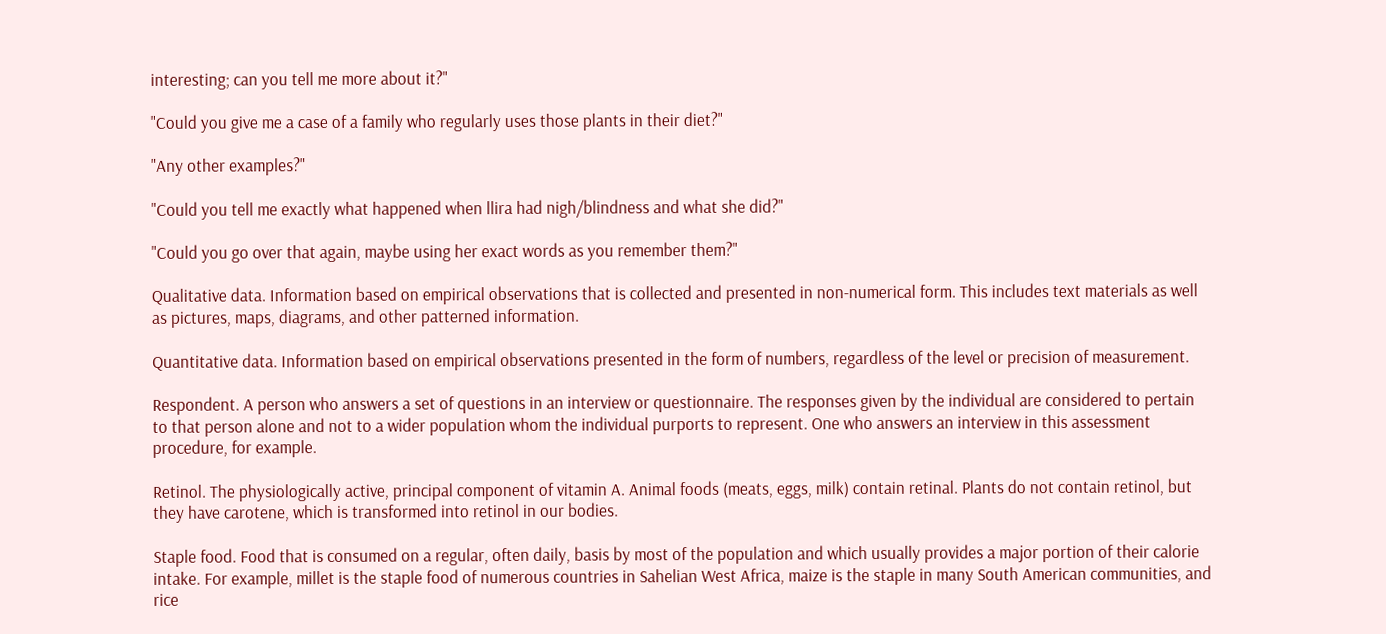interesting; can you tell me more about it?"

"Could you give me a case of a family who regularly uses those plants in their diet?"

"Any other examples?"

"Could you tell me exactly what happened when llira had nigh/blindness and what she did?"

"Could you go over that again, maybe using her exact words as you remember them?"

Qualitative data. Information based on empirical observations that is collected and presented in non-numerical form. This includes text materials as well as pictures, maps, diagrams, and other patterned information.

Quantitative data. Information based on empirical observations presented in the form of numbers, regardless of the level or precision of measurement.

Respondent. A person who answers a set of questions in an interview or questionnaire. The responses given by the individual are considered to pertain to that person alone and not to a wider population whom the individual purports to represent. One who answers an interview in this assessment procedure, for example.

Retinol. The physiologically active, principal component of vitamin A. Animal foods (meats, eggs, milk) contain retinal. Plants do not contain retinol, but they have carotene, which is transformed into retinol in our bodies.

Staple food. Food that is consumed on a regular, often daily, basis by most of the population and which usually provides a major portion of their calorie intake. For example, millet is the staple food of numerous countries in Sahelian West Africa, maize is the staple in many South American communities, and rice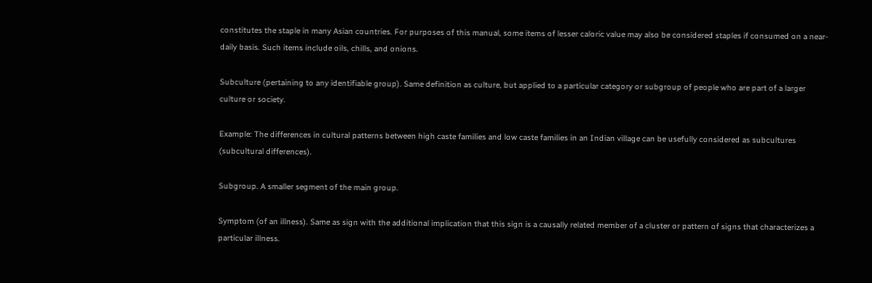constitutes the staple in many Asian countries. For purposes of this manual, some items of lesser caloric value may also be considered staples if consumed on a near-daily basis. Such items include oils, chills, and onions.

Subculture (pertaining to any identifiable group). Same definition as culture, but applied to a particular category or subgroup of people who are part of a larger culture or society.

Example: The differences in cultural patterns between high caste families and low caste families in an Indian village can be usefully considered as subcultures (subcultural differences).

Subgroup. A smaller segment of the main group.

Symptom (of an illness). Same as sign with the additional implication that this sign is a causally related member of a cluster or pattern of signs that characterizes a particular illness.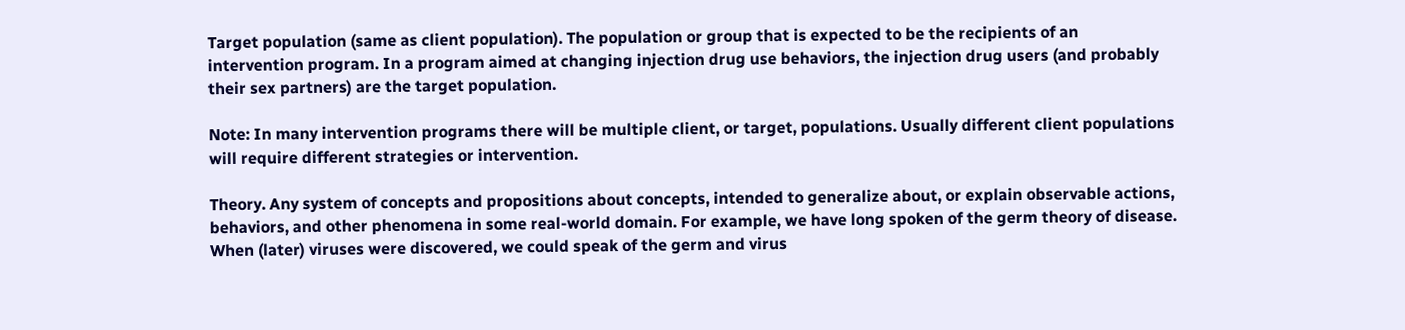Target population (same as client population). The population or group that is expected to be the recipients of an intervention program. In a program aimed at changing injection drug use behaviors, the injection drug users (and probably their sex partners) are the target population.

Note: In many intervention programs there will be multiple client, or target, populations. Usually different client populations will require different strategies or intervention.

Theory. Any system of concepts and propositions about concepts, intended to generalize about, or explain observable actions, behaviors, and other phenomena in some real-world domain. For example, we have long spoken of the germ theory of disease. When (later) viruses were discovered, we could speak of the germ and virus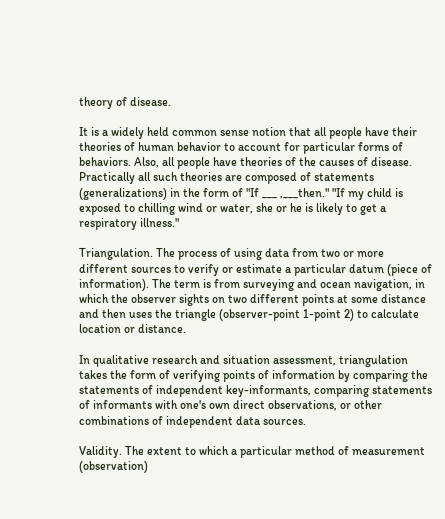theory of disease.

It is a widely held common sense notion that all people have their theories of human behavior to account for particular forms of behaviors. Also, all people have theories of the causes of disease. Practically all such theories are composed of statements (generalizations) in the form of "If ___ ,___then." "If my child is exposed to chilling wind or water, she or he is likely to get a respiratory illness."

Triangulation. The process of using data from two or more different sources to verify or estimate a particular datum (piece of information). The term is from surveying and ocean navigation, in which the observer sights on two different points at some distance and then uses the triangle (observer-point 1-point 2) to calculate location or distance.

In qualitative research and situation assessment, triangulation takes the form of verifying points of information by comparing the statements of independent key-informants, comparing statements of informants with one's own direct observations, or other combinations of independent data sources.

Validity. The extent to which a particular method of measurement (observation)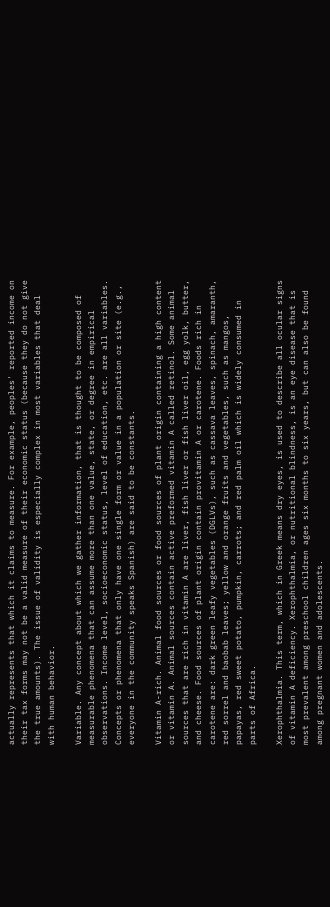actually represents that which it claims to measure. For example, peoples' reported income on their tax forms may not be a valid measure of their economic status (because they do not give the true amounts). The issue of validity is especially complex in most variables that deal with human behavior.

Variable. Any concept about which we gather information, that is thought to be composed of measurable phenomena that can assume more than one value, state, or degree in empirical observations. Income level, socioeconomic status, level of education, etc. are all variables. Concepts or phenomena that only have one single form or value in a population or site (e.g., everyone in the community speaks Spanish) are said to be constants.

Vitamin A-rich. Animal food sources or food sources of plant origin containing a high content or vitamin A. Animal sources contain active preformed vitamin A called retinol. Some animal sources that are rich in vitamin A are liver, fish liver or fish liver oil, egg yolk, butter, and cheese. Food sources of plant origin contain provitamin A or carotene. Foods rich in carotene are: dark green leafy vegetables (DGLVs), such as cassava leaves, spinach, amaranth, red sorrel and baobab leaves; yellow and orange fruits and vegetables, such as mangos, papayas, red sweet potato, pumpkin, carrots; and red palm oil which is widely consumed in parts of Africa.

Xerophthalmia. This term, which in Greek means dry eyes, is used to describe all ocular signs of vitamin A deficiency. Xerophthalmia, or nutritional blindness, is an eye disease that is most prevalent among preschool children ages six months to six years, but can also be found among pregnant women and adolescents.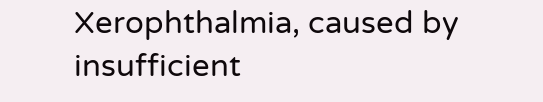Xerophthalmia, caused by insufficient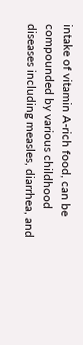intake of vitamin A-rich food, can be compounded by various childhood diseases including measles, diarrhea, and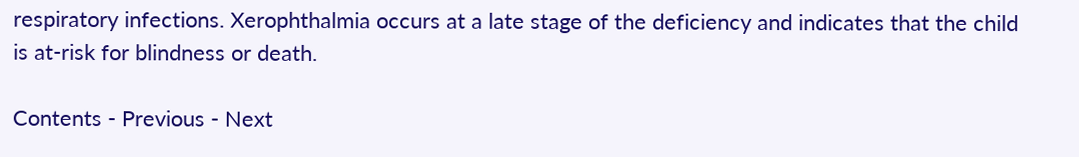respiratory infections. Xerophthalmia occurs at a late stage of the deficiency and indicates that the child is at-risk for blindness or death.

Contents - Previous - Next